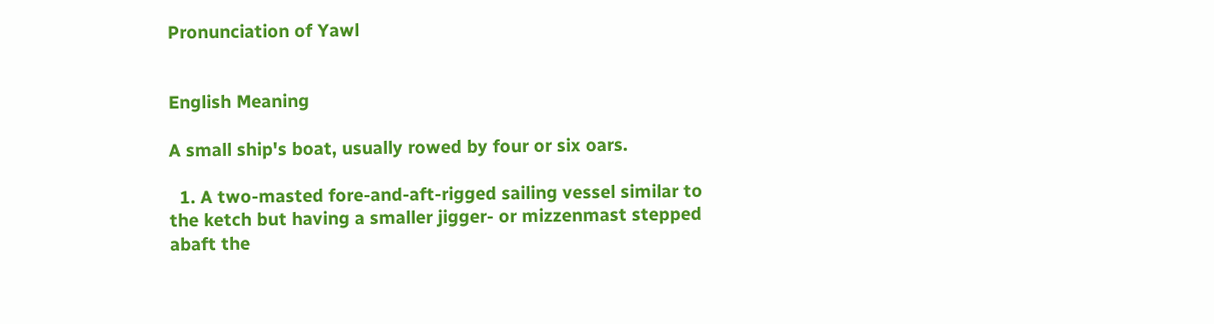Pronunciation of Yawl


English Meaning

A small ship's boat, usually rowed by four or six oars.

  1. A two-masted fore-and-aft-rigged sailing vessel similar to the ketch but having a smaller jigger- or mizzenmast stepped abaft the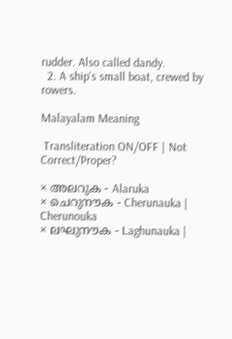rudder. Also called dandy.
  2. A ship's small boat, crewed by rowers.

Malayalam Meaning

 Transliteration ON/OFF | Not Correct/Proper?

× അലറുക - Alaruka
× ചെറുനൗക - Cherunauka | Cherunouka
× ലഘുനൗക - Laghunauka |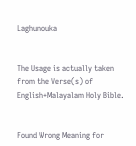Laghunouka


The Usage is actually taken from the Verse(s) of English+Malayalam Holy Bible.


Found Wrong Meaning for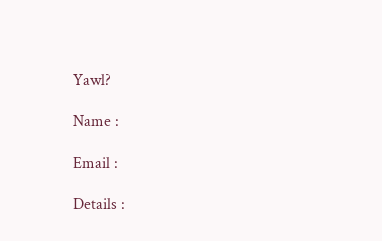Yawl?

Name :

Email :

Details :